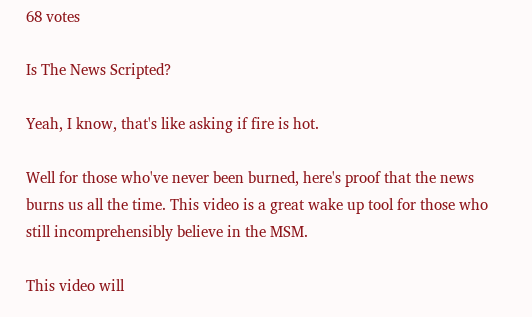68 votes

Is The News Scripted?

Yeah, I know, that's like asking if fire is hot.

Well for those who've never been burned, here's proof that the news burns us all the time. This video is a great wake up tool for those who still incomprehensibly believe in the MSM.

This video will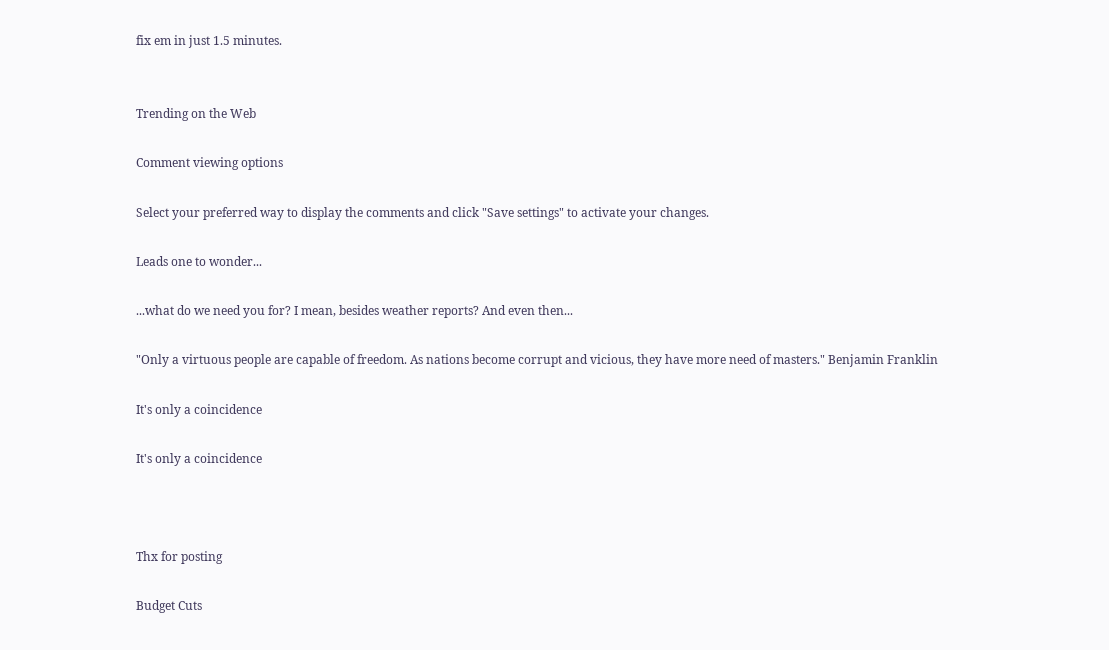fix em in just 1.5 minutes.


Trending on the Web

Comment viewing options

Select your preferred way to display the comments and click "Save settings" to activate your changes.

Leads one to wonder...

...what do we need you for? I mean, besides weather reports? And even then...

"Only a virtuous people are capable of freedom. As nations become corrupt and vicious, they have more need of masters." Benjamin Franklin

It's only a coincidence

It's only a coincidence



Thx for posting

Budget Cuts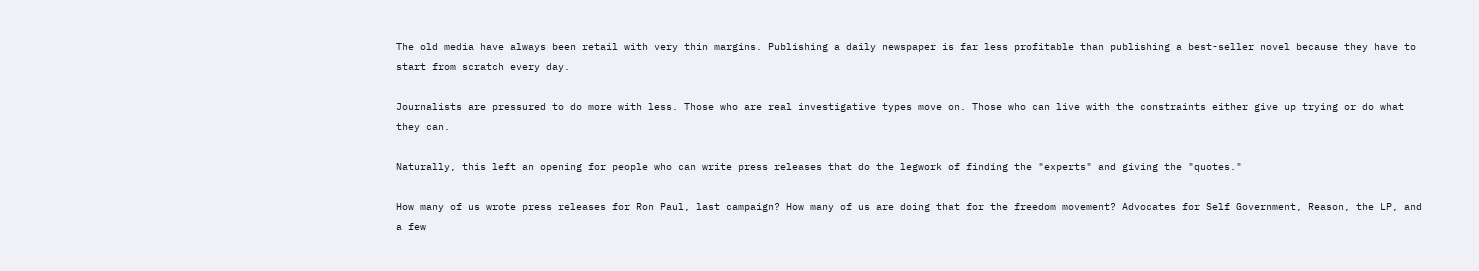The old media have always been retail with very thin margins. Publishing a daily newspaper is far less profitable than publishing a best-seller novel because they have to start from scratch every day.

Journalists are pressured to do more with less. Those who are real investigative types move on. Those who can live with the constraints either give up trying or do what they can.

Naturally, this left an opening for people who can write press releases that do the legwork of finding the "experts" and giving the "quotes."

How many of us wrote press releases for Ron Paul, last campaign? How many of us are doing that for the freedom movement? Advocates for Self Government, Reason, the LP, and a few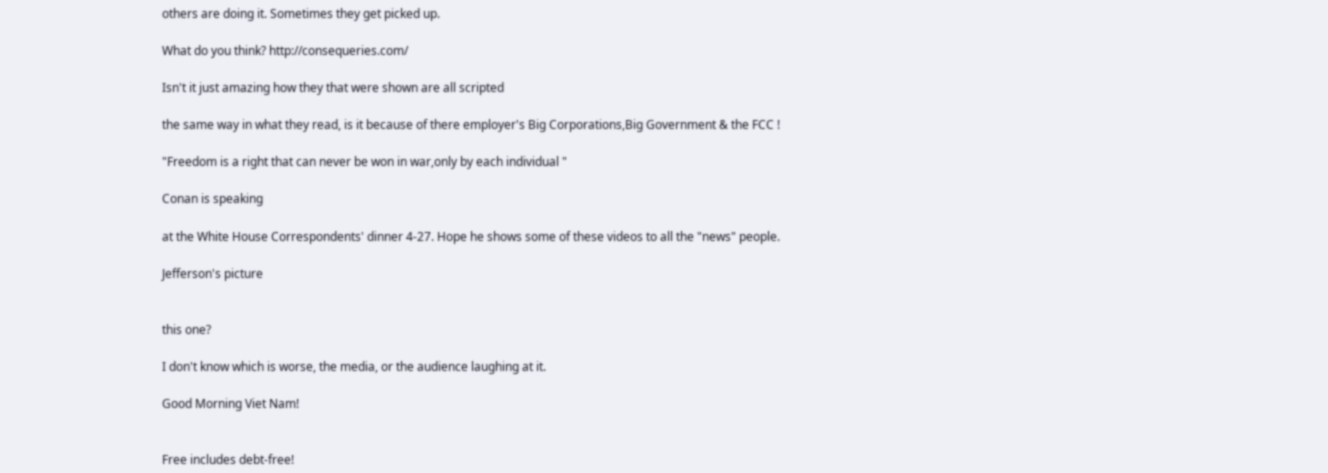others are doing it. Sometimes they get picked up.

What do you think? http://consequeries.com/

Isn't it just amazing how they that were shown are all scripted

the same way in what they read, is it because of there employer's Big Corporations,Big Government & the FCC !

"Freedom is a right that can never be won in war,only by each individual "

Conan is speaking

at the White House Correspondents' dinner 4-27. Hope he shows some of these videos to all the "news" people.

Jefferson's picture


this one?

I don't know which is worse, the media, or the audience laughing at it.

Good Morning Viet Nam!


Free includes debt-free!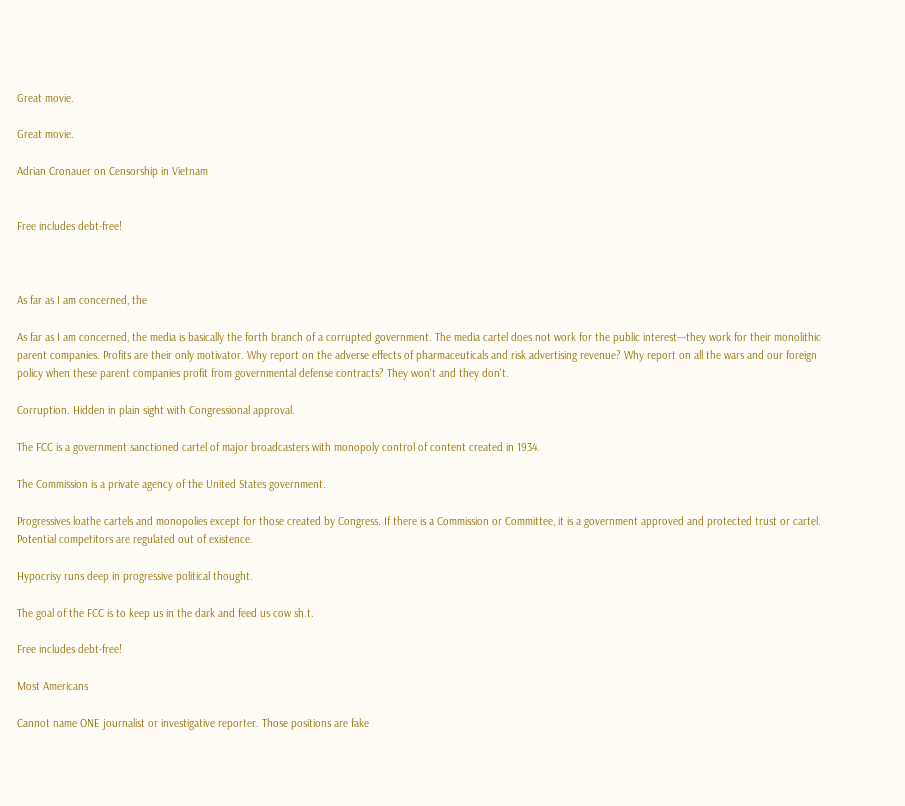Great movie.

Great movie.

Adrian Cronauer on Censorship in Vietnam


Free includes debt-free!



As far as I am concerned, the

As far as I am concerned, the media is basically the forth branch of a corrupted government. The media cartel does not work for the public interest---they work for their monolithic parent companies. Profits are their only motivator. Why report on the adverse effects of pharmaceuticals and risk advertising revenue? Why report on all the wars and our foreign policy when these parent companies profit from governmental defense contracts? They won't and they don't.

Corruption. Hidden in plain sight with Congressional approval.

The FCC is a government sanctioned cartel of major broadcasters with monopoly control of content created in 1934.

The Commission is a private agency of the United States government.

Progressives loathe cartels and monopolies except for those created by Congress. If there is a Commission or Committee, it is a government approved and protected trust or cartel. Potential competitors are regulated out of existence.

Hypocrisy runs deep in progressive political thought.

The goal of the FCC is to keep us in the dark and feed us cow sh.t.

Free includes debt-free!

Most Americans

Cannot name ONE journalist or investigative reporter. Those positions are fake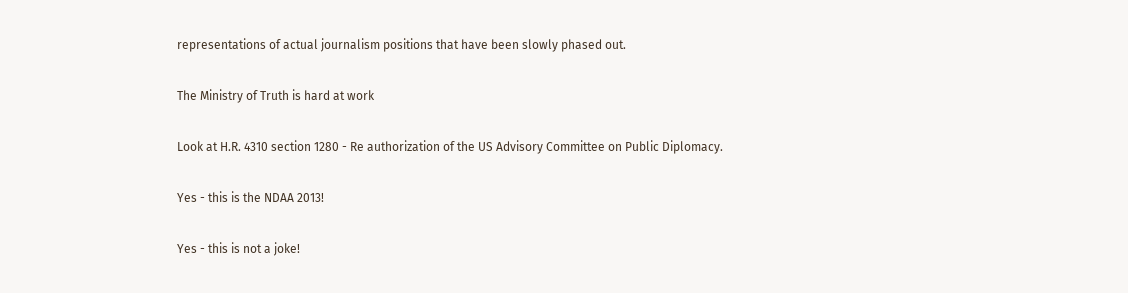representations of actual journalism positions that have been slowly phased out.

The Ministry of Truth is hard at work

Look at H.R. 4310 section 1280 - Re authorization of the US Advisory Committee on Public Diplomacy.

Yes - this is the NDAA 2013!

Yes - this is not a joke!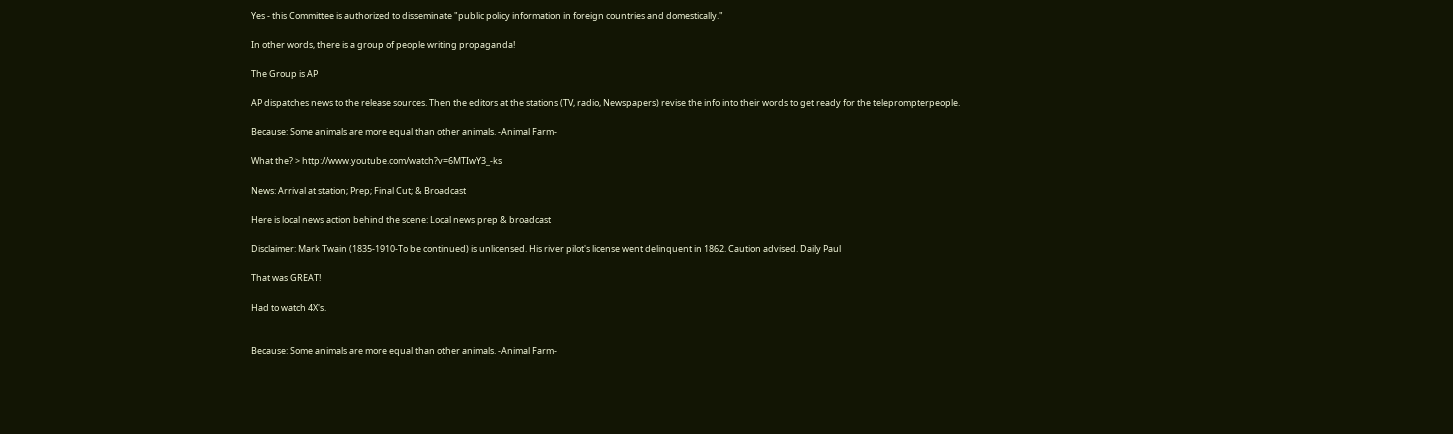Yes - this Committee is authorized to disseminate "public policy information in foreign countries and domestically."

In other words, there is a group of people writing propaganda!

The Group is AP

AP dispatches news to the release sources. Then the editors at the stations (TV, radio, Newspapers) revise the info into their words to get ready for the teleprompterpeople.

Because: Some animals are more equal than other animals. -Animal Farm-

What the? > http://www.youtube.com/watch?v=6MTIwY3_-ks

News: Arrival at station; Prep; Final Cut; & Broadcast

Here is local news action behind the scene: Local news prep & broadcast

Disclaimer: Mark Twain (1835-1910-To be continued) is unlicensed. His river pilot's license went delinquent in 1862. Caution advised. Daily Paul

That was GREAT!

Had to watch 4X's.


Because: Some animals are more equal than other animals. -Animal Farm-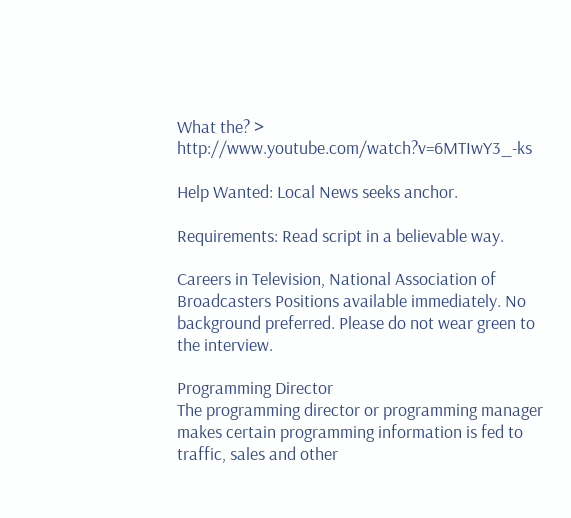What the? > http://www.youtube.com/watch?v=6MTIwY3_-ks

Help Wanted: Local News seeks anchor.

Requirements: Read script in a believable way.

Careers in Television, National Association of Broadcasters Positions available immediately. No background preferred. Please do not wear green to the interview.

Programming Director
The programming director or programming manager makes certain programming information is fed to traffic, sales and other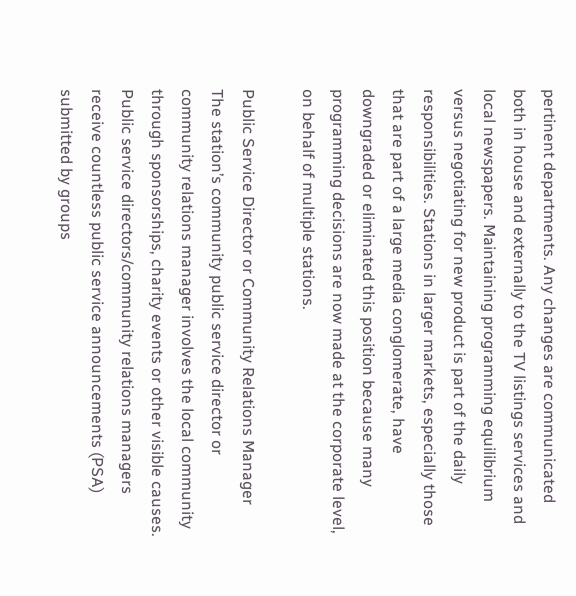pertinent departments. Any changes are communicated both in house and externally to the TV listings services and local newspapers. Maintaining programming equilibrium versus negotiating for new product is part of the daily responsibilities. Stations in larger markets, especially those that are part of a large media conglomerate, have downgraded or eliminated this position because many programming decisions are now made at the corporate level, on behalf of multiple stations.

Public Service Director or Community Relations Manager
The station’s community public service director or community relations manager involves the local community through sponsorships, charity events or other visible causes. Public service directors/community relations managers receive countless public service announcements (PSA) submitted by groups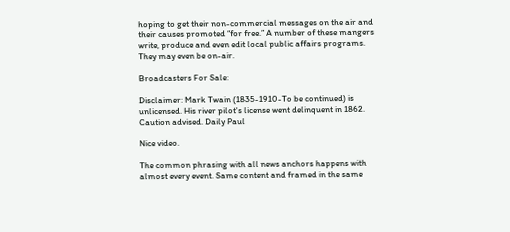hoping to get their non-commercial messages on the air and their causes promoted “for free.” A number of these mangers write, produce and even edit local public affairs programs. They may even be on-air.

Broadcasters For Sale:

Disclaimer: Mark Twain (1835-1910-To be continued) is unlicensed. His river pilot's license went delinquent in 1862. Caution advised. Daily Paul

Nice video.

The common phrasing with all news anchors happens with almost every event. Same content and framed in the same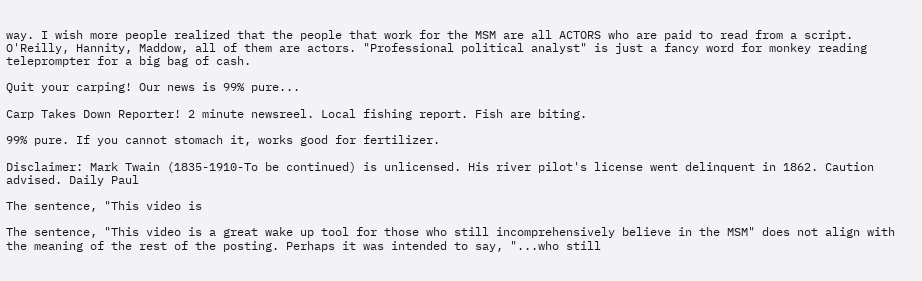way. I wish more people realized that the people that work for the MSM are all ACTORS who are paid to read from a script. O'Reilly, Hannity, Maddow, all of them are actors. "Professional political analyst" is just a fancy word for monkey reading teleprompter for a big bag of cash.

Quit your carping! Our news is 99% pure...

Carp Takes Down Reporter! 2 minute newsreel. Local fishing report. Fish are biting.

99% pure. If you cannot stomach it, works good for fertilizer.

Disclaimer: Mark Twain (1835-1910-To be continued) is unlicensed. His river pilot's license went delinquent in 1862. Caution advised. Daily Paul

The sentence, "This video is

The sentence, "This video is a great wake up tool for those who still incomprehensively believe in the MSM" does not align with the meaning of the rest of the posting. Perhaps it was intended to say, "...who still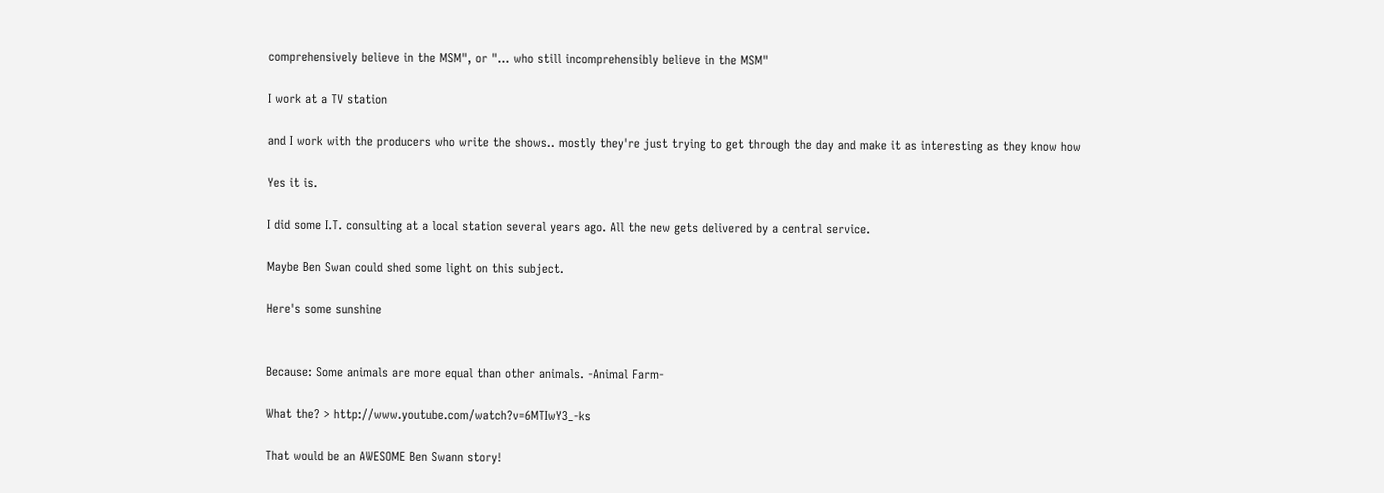comprehensively believe in the MSM", or "... who still incomprehensibly believe in the MSM"

I work at a TV station

and I work with the producers who write the shows.. mostly they're just trying to get through the day and make it as interesting as they know how

Yes it is.

I did some I.T. consulting at a local station several years ago. All the new gets delivered by a central service.

Maybe Ben Swan could shed some light on this subject.

Here's some sunshine


Because: Some animals are more equal than other animals. -Animal Farm-

What the? > http://www.youtube.com/watch?v=6MTIwY3_-ks

That would be an AWESOME Ben Swann story!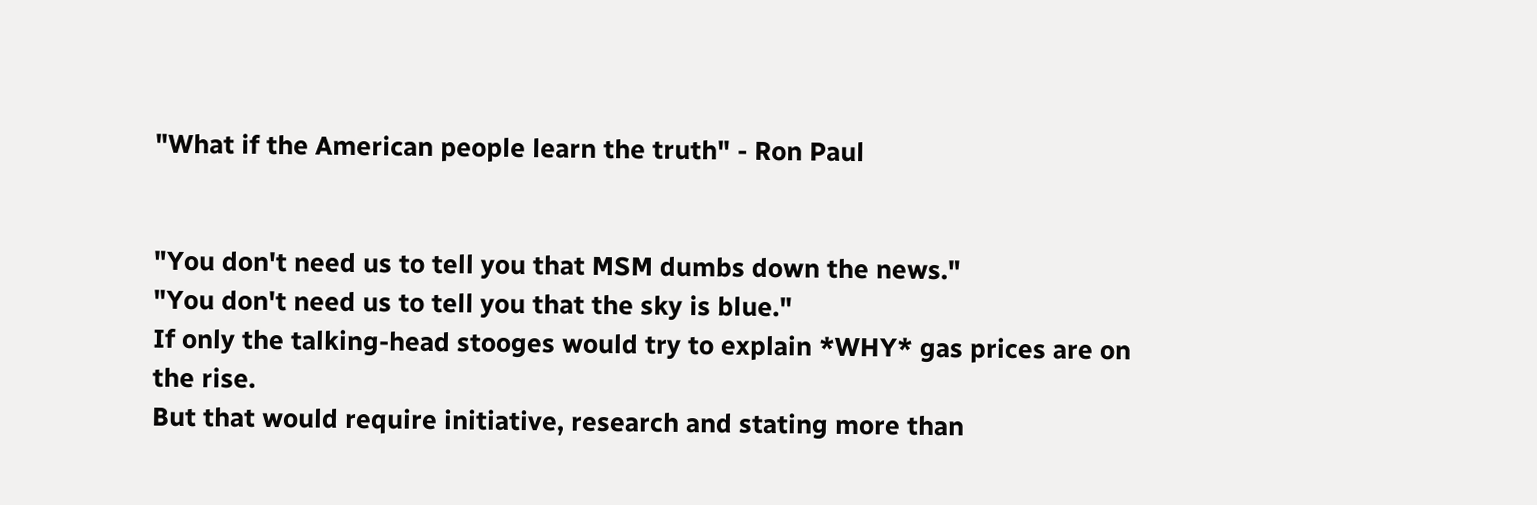"What if the American people learn the truth" - Ron Paul


"You don't need us to tell you that MSM dumbs down the news."
"You don't need us to tell you that the sky is blue."
If only the talking-head stooges would try to explain *WHY* gas prices are on the rise.
But that would require initiative, research and stating more than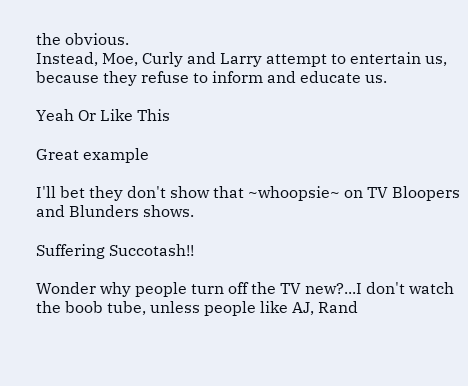the obvious.
Instead, Moe, Curly and Larry attempt to entertain us, because they refuse to inform and educate us.

Yeah Or Like This

Great example

I'll bet they don't show that ~whoopsie~ on TV Bloopers and Blunders shows.

Suffering Succotash!!

Wonder why people turn off the TV new?...I don't watch the boob tube, unless people like AJ, Rand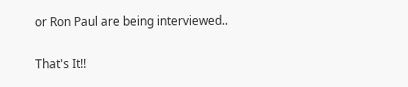or Ron Paul are being interviewed..

That's It!!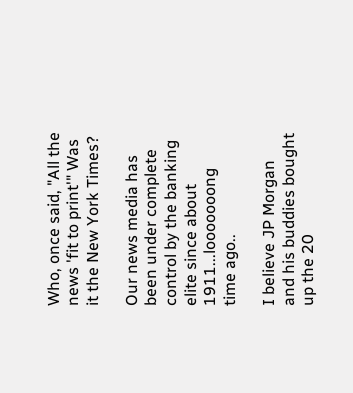Who, once said, "All the news 'fit to print'" Was it the New York Times?

Our news media has been under complete control by the banking elite since about 1911...looooooong time ago..

I believe JP Morgan and his buddies bought up the 20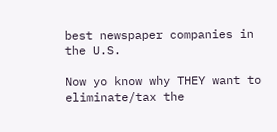best newspaper companies in the U.S.

Now yo know why THEY want to eliminate/tax the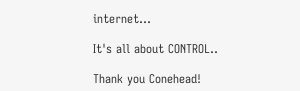internet...

It's all about CONTROL..

Thank you Conehead!